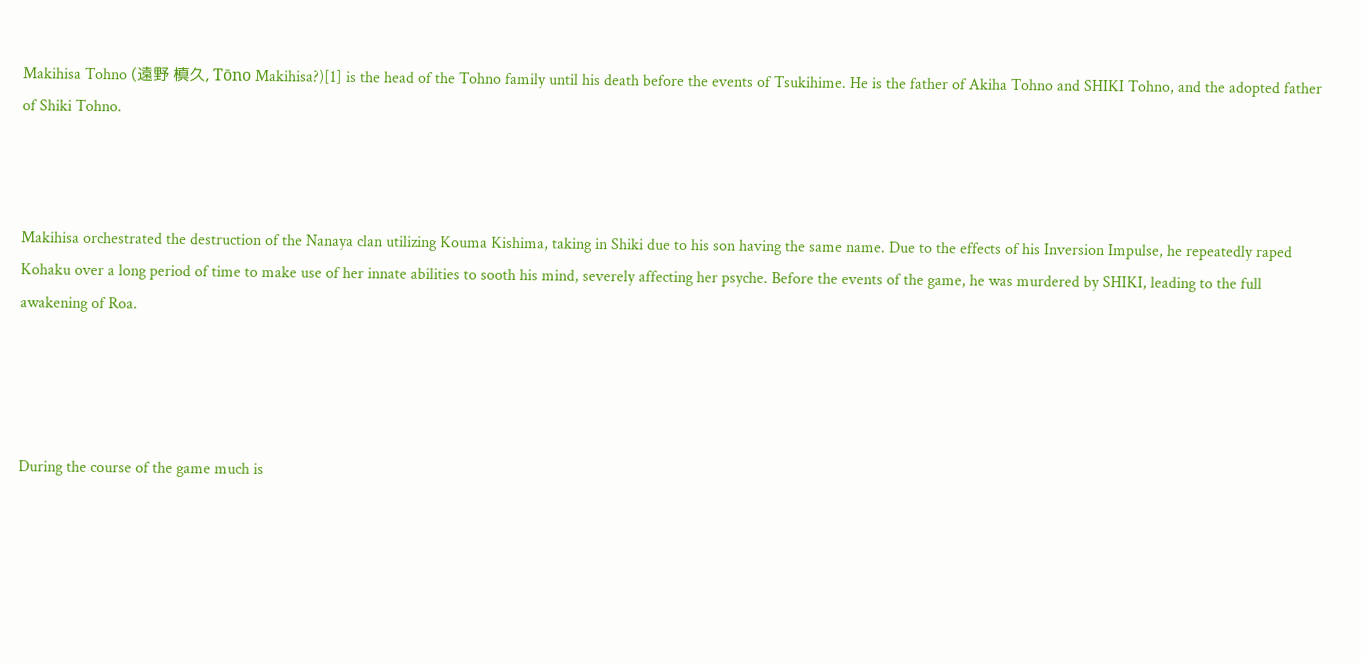Makihisa Tohno (遠野 槙久, Tōno Makihisa?)[1] is the head of the Tohno family until his death before the events of Tsukihime. He is the father of Akiha Tohno and SHIKI Tohno, and the adopted father of Shiki Tohno.



Makihisa orchestrated the destruction of the Nanaya clan utilizing Kouma Kishima, taking in Shiki due to his son having the same name. Due to the effects of his Inversion Impulse, he repeatedly raped Kohaku over a long period of time to make use of her innate abilities to sooth his mind, severely affecting her psyche. Before the events of the game, he was murdered by SHIKI, leading to the full awakening of Roa.




During the course of the game much is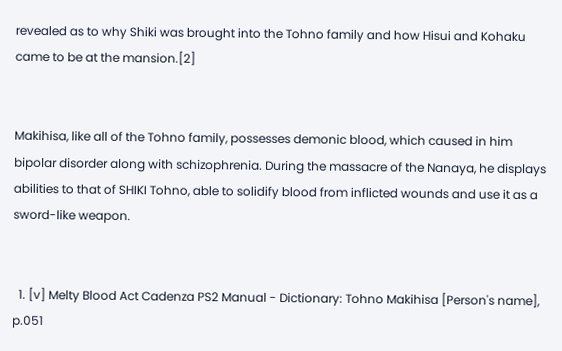revealed as to why Shiki was brought into the Tohno family and how Hisui and Kohaku came to be at the mansion.[2]


Makihisa, like all of the Tohno family, possesses demonic blood, which caused in him bipolar disorder along with schizophrenia. During the massacre of the Nanaya, he displays abilities to that of SHIKI Tohno, able to solidify blood from inflicted wounds and use it as a sword-like weapon.


  1. [v] Melty Blood Act Cadenza PS2 Manual - Dictionary: Tohno Makihisa [Person's name], p.051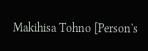Makihisa Tohno [Person's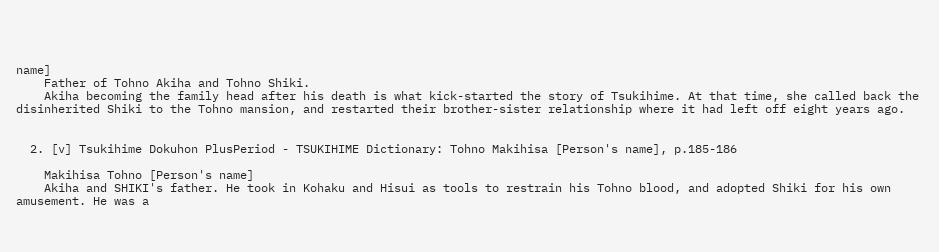name]
    Father of Tohno Akiha and Tohno Shiki.
    Akiha becoming the family head after his death is what kick-started the story of Tsukihime. At that time, she called back the disinherited Shiki to the Tohno mansion, and restarted their brother-sister relationship where it had left off eight years ago.


  2. [v] Tsukihime Dokuhon PlusPeriod - TSUKIHIME Dictionary: Tohno Makihisa [Person's name], p.185-186

    Makihisa Tohno [Person's name]
    Akiha and SHIKI's father. He took in Kohaku and Hisui as tools to restrain his Tohno blood, and adopted Shiki for his own amusement. He was a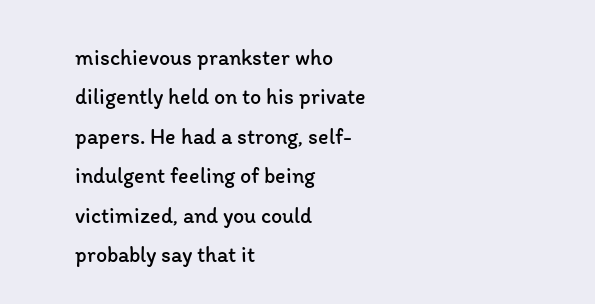mischievous prankster who diligently held on to his private papers. He had a strong, self-indulgent feeling of being victimized, and you could probably say that it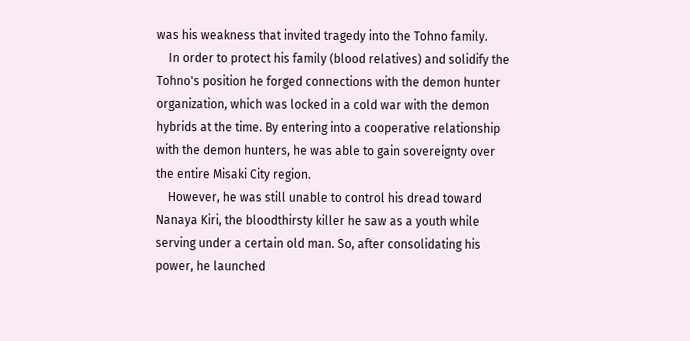was his weakness that invited tragedy into the Tohno family.
    In order to protect his family (blood relatives) and solidify the Tohno's position he forged connections with the demon hunter organization, which was locked in a cold war with the demon hybrids at the time. By entering into a cooperative relationship with the demon hunters, he was able to gain sovereignty over the entire Misaki City region.
    However, he was still unable to control his dread toward Nanaya Kiri, the bloodthirsty killer he saw as a youth while serving under a certain old man. So, after consolidating his power, he launched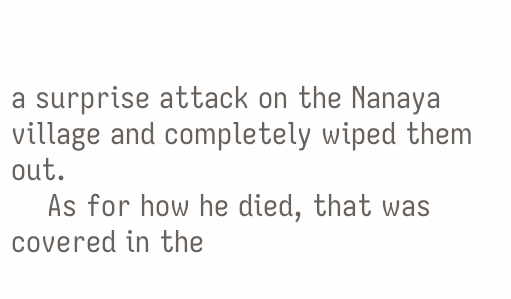a surprise attack on the Nanaya village and completely wiped them out.
    As for how he died, that was covered in the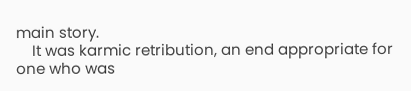main story.
    It was karmic retribution, an end appropriate for one who was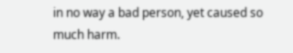in no way a bad person, yet caused so much harm.